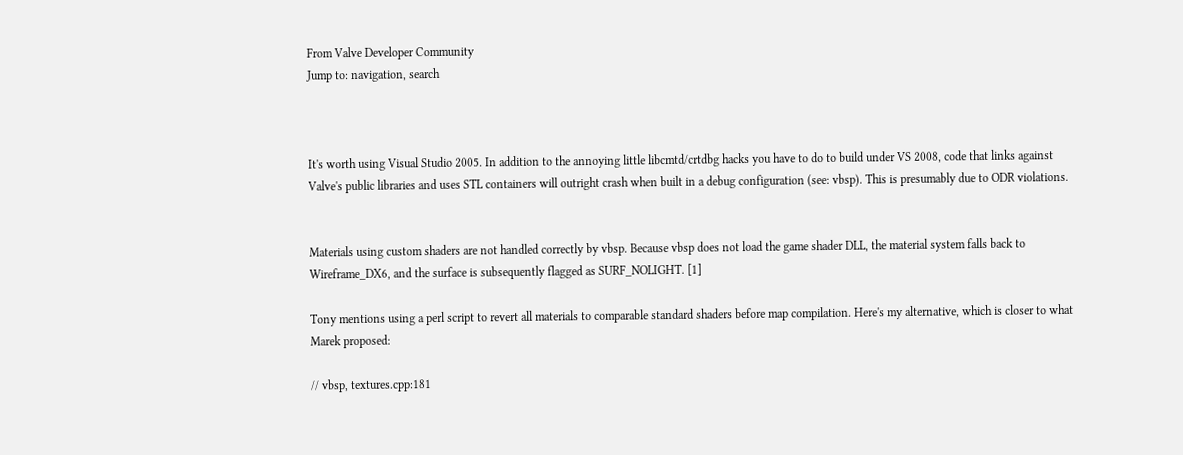From Valve Developer Community
Jump to: navigation, search



It's worth using Visual Studio 2005. In addition to the annoying little libcmtd/crtdbg hacks you have to do to build under VS 2008, code that links against Valve's public libraries and uses STL containers will outright crash when built in a debug configuration (see: vbsp). This is presumably due to ODR violations.


Materials using custom shaders are not handled correctly by vbsp. Because vbsp does not load the game shader DLL, the material system falls back to Wireframe_DX6, and the surface is subsequently flagged as SURF_NOLIGHT. [1]

Tony mentions using a perl script to revert all materials to comparable standard shaders before map compilation. Here's my alternative, which is closer to what Marek proposed:

// vbsp, textures.cpp:181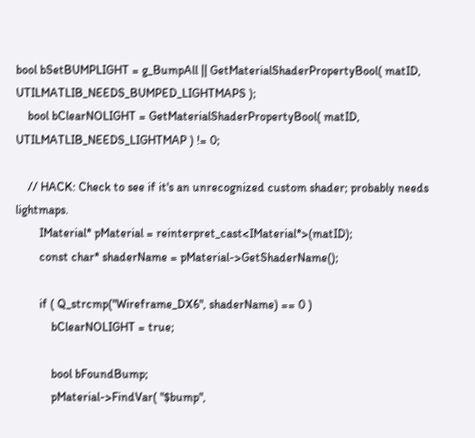bool bSetBUMPLIGHT = g_BumpAll || GetMaterialShaderPropertyBool( matID, UTILMATLIB_NEEDS_BUMPED_LIGHTMAPS );
    bool bClearNOLIGHT = GetMaterialShaderPropertyBool( matID, UTILMATLIB_NEEDS_LIGHTMAP ) != 0;

    // HACK: Check to see if it's an unrecognized custom shader; probably needs lightmaps.
        IMaterial* pMaterial = reinterpret_cast<IMaterial*>(matID);
        const char* shaderName = pMaterial->GetShaderName();

        if ( Q_strcmp("Wireframe_DX6", shaderName) == 0 )
            bClearNOLIGHT = true;

            bool bFoundBump;
            pMaterial->FindVar( "$bump",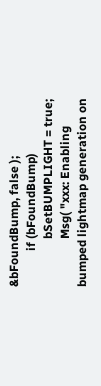&bFoundBump, false );
            if (bFoundBump)
                bSetBUMPLIGHT = true;
                Msg( "xxx: Enabling bumped lightmap generation on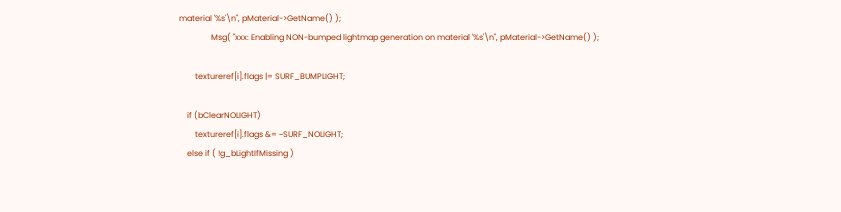material '%s'\n", pMaterial->GetName() );
                Msg( "xxx: Enabling NON-bumped lightmap generation on material '%s'\n", pMaterial->GetName() );

        textureref[i].flags |= SURF_BUMPLIGHT;

    if (bClearNOLIGHT)
        textureref[i].flags &= ~SURF_NOLIGHT;
    else if ( !g_bLightIfMissing )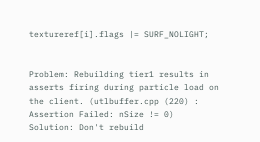textureref[i].flags |= SURF_NOLIGHT;


Problem: Rebuilding tier1 results in asserts firing during particle load on the client. (utlbuffer.cpp (220) : Assertion Failed: nSize != 0)
Solution: Don't rebuild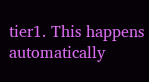tier1. This happens automatically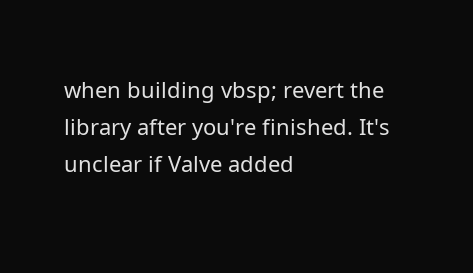when building vbsp; revert the library after you're finished. It's unclear if Valve added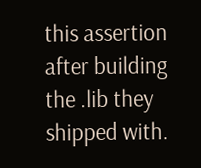this assertion after building the .lib they shipped with.